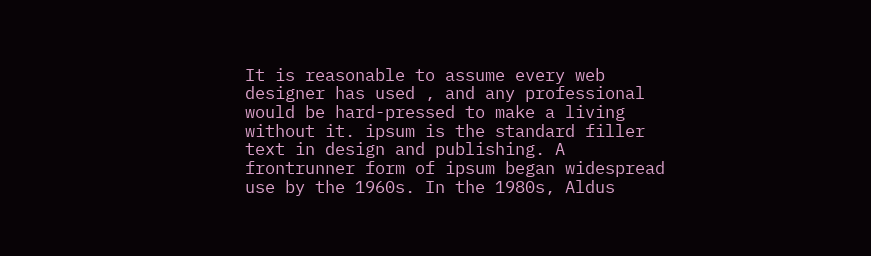It is reasonable to assume every web designer has used , and any professional would be hard-pressed to make a living without it. ipsum is the standard filler text in design and publishing. A frontrunner form of ipsum began widespread use by the 1960s. In the 1980s, Aldus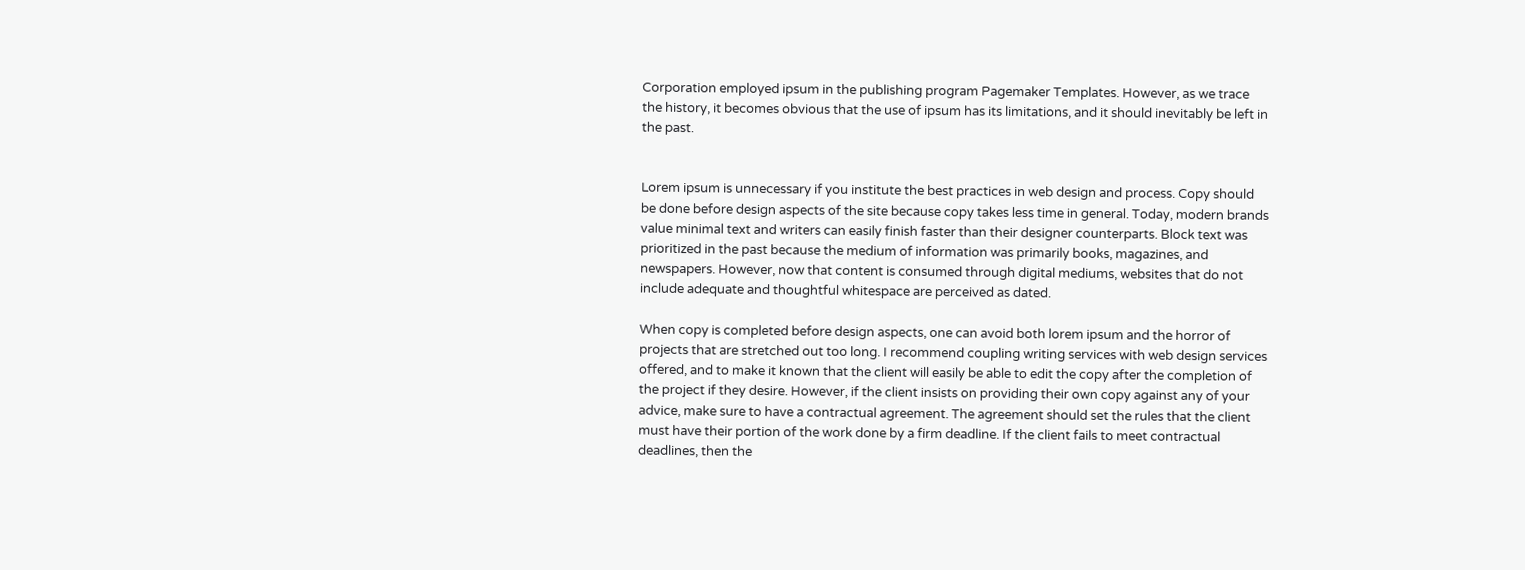Corporation employed ipsum in the publishing program Pagemaker Templates. However, as we trace the history, it becomes obvious that the use of ipsum has its limitations, and it should inevitably be left in the past.


Lorem ipsum is unnecessary if you institute the best practices in web design and process. Copy should be done before design aspects of the site because copy takes less time in general. Today, modern brands value minimal text and writers can easily finish faster than their designer counterparts. Block text was prioritized in the past because the medium of information was primarily books, magazines, and newspapers. However, now that content is consumed through digital mediums, websites that do not include adequate and thoughtful whitespace are perceived as dated.

When copy is completed before design aspects, one can avoid both lorem ipsum and the horror of projects that are stretched out too long. I recommend coupling writing services with web design services offered, and to make it known that the client will easily be able to edit the copy after the completion of the project if they desire. However, if the client insists on providing their own copy against any of your advice, make sure to have a contractual agreement. The agreement should set the rules that the client must have their portion of the work done by a firm deadline. If the client fails to meet contractual deadlines, then the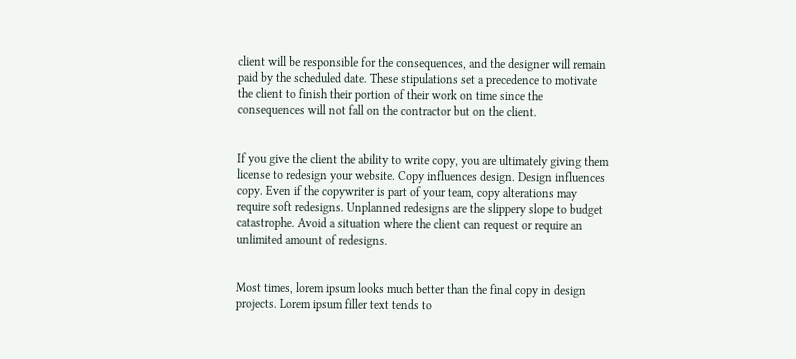client will be responsible for the consequences, and the designer will remain paid by the scheduled date. These stipulations set a precedence to motivate the client to finish their portion of their work on time since the consequences will not fall on the contractor but on the client.


If you give the client the ability to write copy, you are ultimately giving them license to redesign your website. Copy influences design. Design influences copy. Even if the copywriter is part of your team, copy alterations may require soft redesigns. Unplanned redesigns are the slippery slope to budget catastrophe. Avoid a situation where the client can request or require an unlimited amount of redesigns.


Most times, lorem ipsum looks much better than the final copy in design projects. Lorem ipsum filler text tends to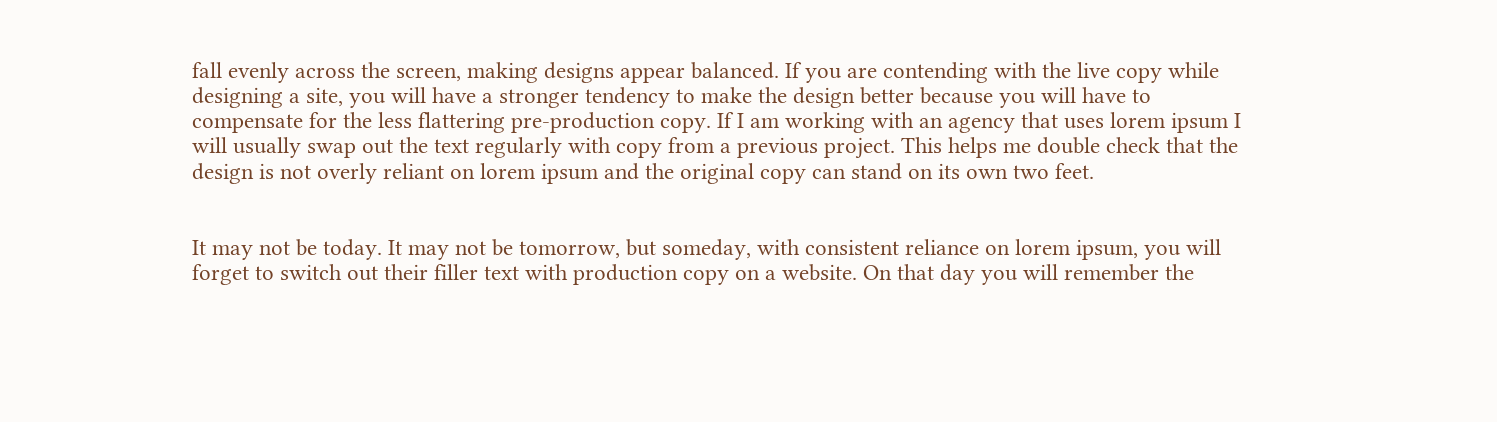fall evenly across the screen, making designs appear balanced. If you are contending with the live copy while designing a site, you will have a stronger tendency to make the design better because you will have to compensate for the less flattering pre-production copy. If I am working with an agency that uses lorem ipsum I will usually swap out the text regularly with copy from a previous project. This helps me double check that the design is not overly reliant on lorem ipsum and the original copy can stand on its own two feet.


It may not be today. It may not be tomorrow, but someday, with consistent reliance on lorem ipsum, you will forget to switch out their filler text with production copy on a website. On that day you will remember the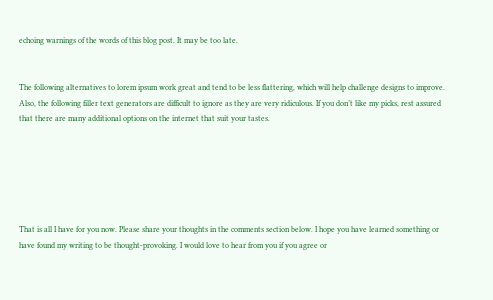echoing warnings of the words of this blog post. It may be too late.


The following alternatives to lorem ipsum work great and tend to be less flattering, which will help challenge designs to improve. Also, the following filler text generators are difficult to ignore as they are very ridiculous. If you don’t like my picks, rest assured that there are many additional options on the internet that suit your tastes.






That is all I have for you now. Please share your thoughts in the comments section below. I hope you have learned something or have found my writing to be thought-provoking. I would love to hear from you if you agree or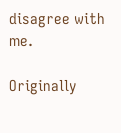disagree with me.

Originally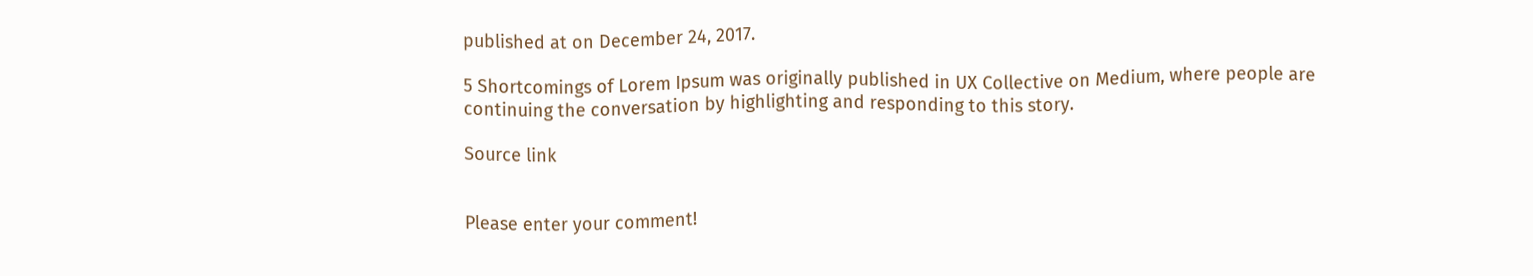published at on December 24, 2017.

5 Shortcomings of Lorem Ipsum was originally published in UX Collective on Medium, where people are continuing the conversation by highlighting and responding to this story.

Source link


Please enter your comment!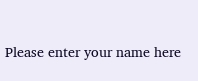Please enter your name here